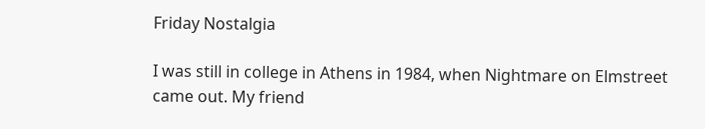Friday Nostalgia

I was still in college in Athens in 1984, when Nightmare on Elmstreet came out. My friend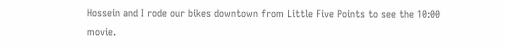Hossein and I rode our bikes downtown from Little Five Points to see the 10:00 movie.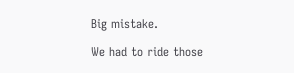Big mistake.

We had to ride those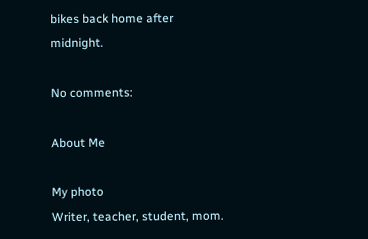bikes back home after midnight.

No comments:

About Me

My photo
Writer, teacher, student, mom.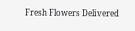Fresh Flowers Delivered